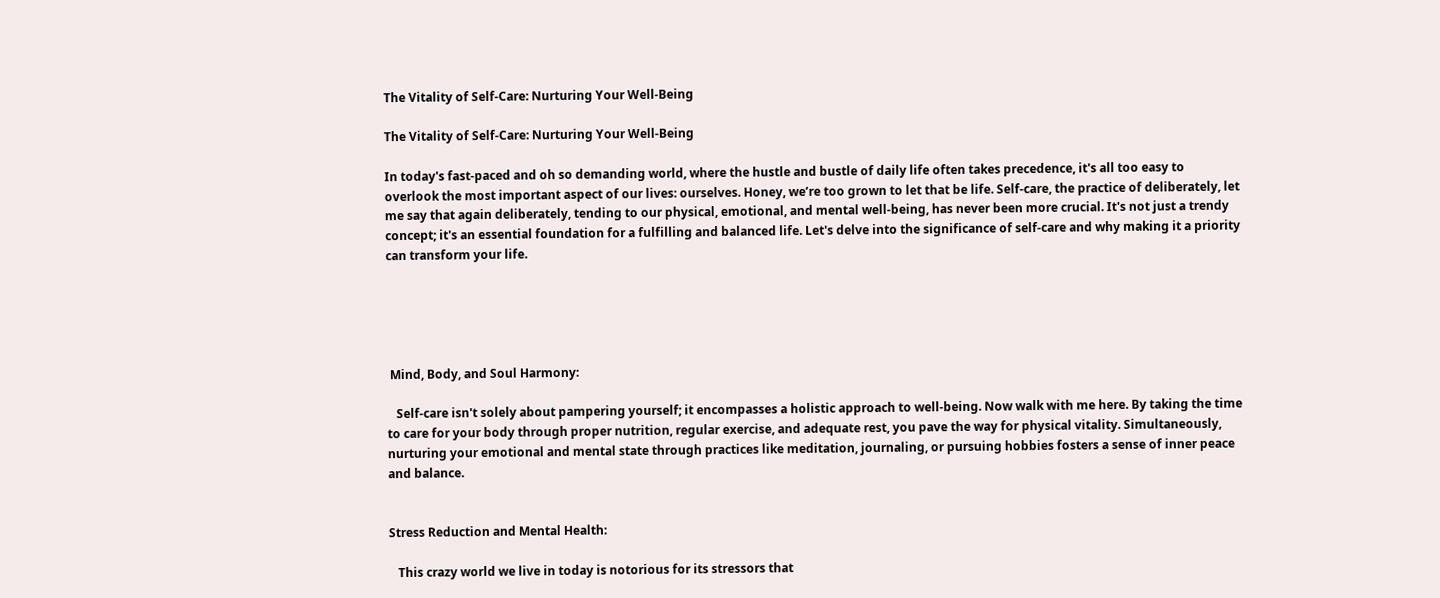The Vitality of Self-Care: Nurturing Your Well-Being

The Vitality of Self-Care: Nurturing Your Well-Being

In today's fast-paced and oh so demanding world, where the hustle and bustle of daily life often takes precedence, it's all too easy to overlook the most important aspect of our lives: ourselves. Honey, we’re too grown to let that be life. Self-care, the practice of deliberately, let me say that again deliberately, tending to our physical, emotional, and mental well-being, has never been more crucial. It's not just a trendy concept; it's an essential foundation for a fulfilling and balanced life. Let's delve into the significance of self-care and why making it a priority can transform your life.





 Mind, Body, and Soul Harmony:

   Self-care isn't solely about pampering yourself; it encompasses a holistic approach to well-being. Now walk with me here. By taking the time to care for your body through proper nutrition, regular exercise, and adequate rest, you pave the way for physical vitality. Simultaneously, nurturing your emotional and mental state through practices like meditation, journaling, or pursuing hobbies fosters a sense of inner peace and balance.


Stress Reduction and Mental Health:

   This crazy world we live in today is notorious for its stressors that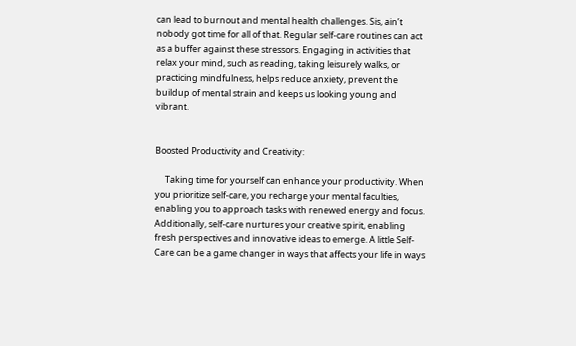can lead to burnout and mental health challenges. Sis, ain’t nobody got time for all of that. Regular self-care routines can act as a buffer against these stressors. Engaging in activities that relax your mind, such as reading, taking leisurely walks, or practicing mindfulness, helps reduce anxiety, prevent the buildup of mental strain and keeps us looking young and vibrant.


Boosted Productivity and Creativity:

     Taking time for yourself can enhance your productivity. When you prioritize self-care, you recharge your mental faculties, enabling you to approach tasks with renewed energy and focus. Additionally, self-care nurtures your creative spirit, enabling fresh perspectives and innovative ideas to emerge. A little Self-Care can be a game changer in ways that affects your life in ways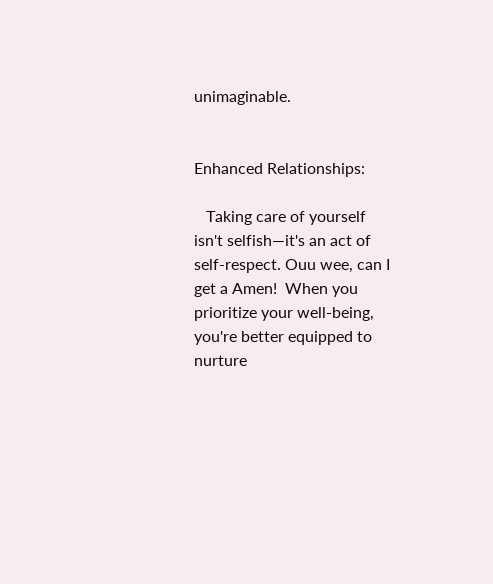unimaginable.


Enhanced Relationships:

   Taking care of yourself isn't selfish—it's an act of self-respect. Ouu wee, can I get a Amen!  When you prioritize your well-being, you're better equipped to nurture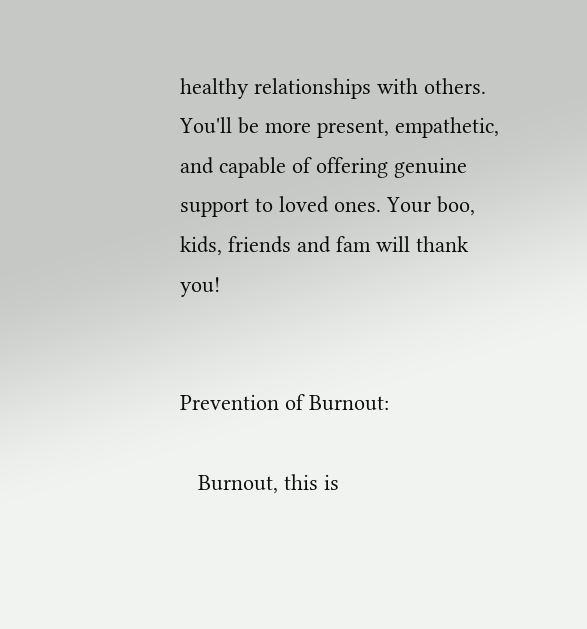healthy relationships with others.  You'll be more present, empathetic, and capable of offering genuine support to loved ones. Your boo, kids, friends and fam will thank you!


Prevention of Burnout:

   Burnout, this is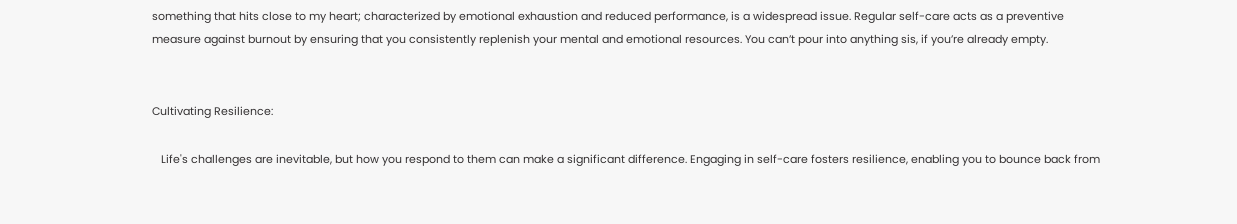something that hits close to my heart; characterized by emotional exhaustion and reduced performance, is a widespread issue. Regular self-care acts as a preventive measure against burnout by ensuring that you consistently replenish your mental and emotional resources. You can’t pour into anything sis, if you’re already empty.


Cultivating Resilience:

   Life's challenges are inevitable, but how you respond to them can make a significant difference. Engaging in self-care fosters resilience, enabling you to bounce back from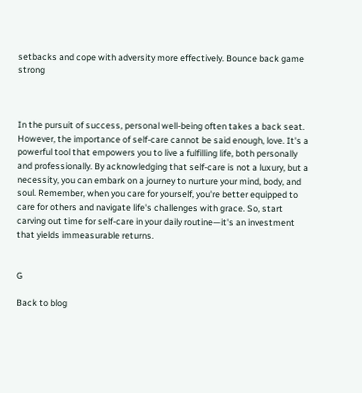setbacks and cope with adversity more effectively. Bounce back game strong



In the pursuit of success, personal well-being often takes a back seat. However, the importance of self-care cannot be said enough, love. It's a powerful tool that empowers you to live a fulfilling life, both personally and professionally. By acknowledging that self-care is not a luxury, but a necessity, you can embark on a journey to nurture your mind, body, and soul. Remember, when you care for yourself, you're better equipped to care for others and navigate life's challenges with grace. So, start carving out time for self-care in your daily routine—it's an investment that yields immeasurable returns.


G

Back to blog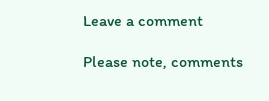Leave a comment

Please note, comments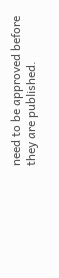need to be approved before they are published.